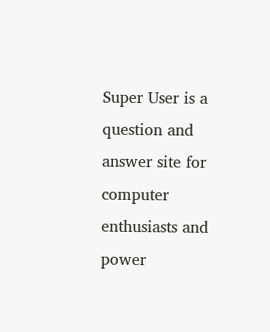Super User is a question and answer site for computer enthusiasts and power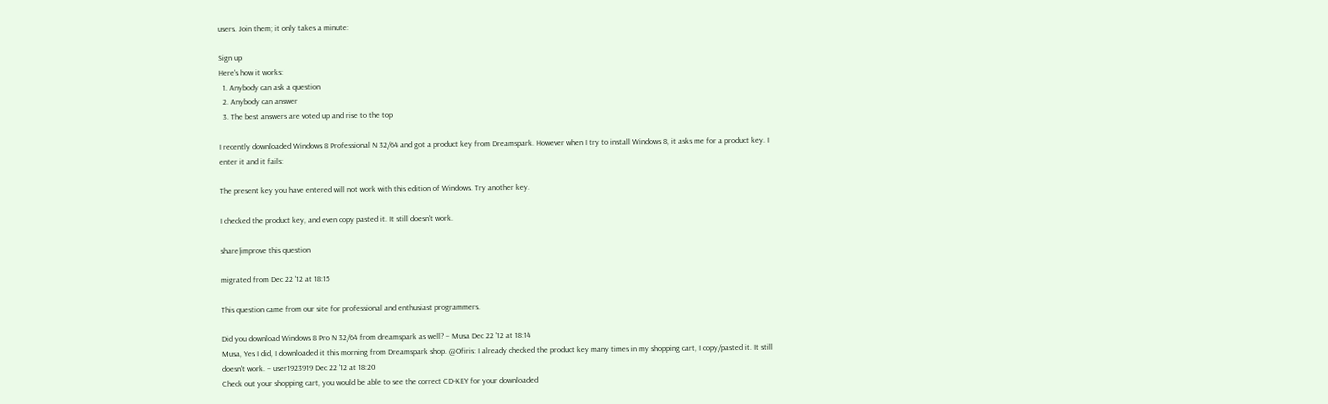users. Join them; it only takes a minute:

Sign up
Here's how it works:
  1. Anybody can ask a question
  2. Anybody can answer
  3. The best answers are voted up and rise to the top

I recently downloaded Windows 8 Professional N 32/64 and got a product key from Dreamspark. However when I try to install Windows 8, it asks me for a product key. I enter it and it fails:

The present key you have entered will not work with this edition of Windows. Try another key.

I checked the product key, and even copy pasted it. It still doesn't work.

share|improve this question

migrated from Dec 22 '12 at 18:15

This question came from our site for professional and enthusiast programmers.

Did you download Windows 8 Pro N 32/64 from dreamspark as well? – Musa Dec 22 '12 at 18:14
Musa, Yes I did, I downloaded it this morning from Dreamspark shop. @Ofiris: I already checked the product key many times in my shopping cart, I copy/pasted it. It still doesn't work. – user1923919 Dec 22 '12 at 18:20
Check out your shopping cart, you would be able to see the correct CD-KEY for your downloaded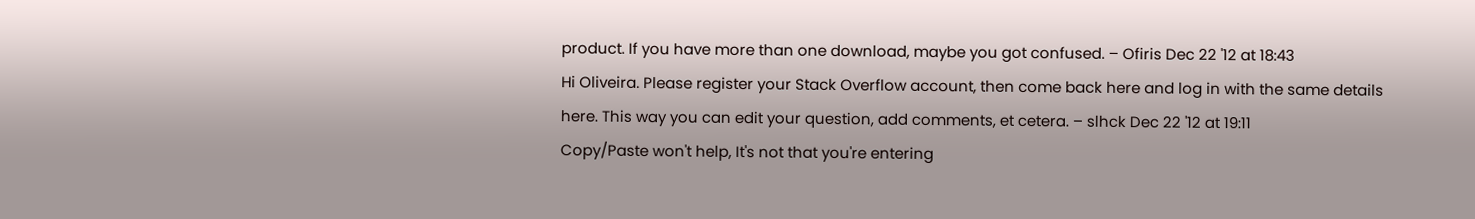product. If you have more than one download, maybe you got confused. – Ofiris Dec 22 '12 at 18:43
Hi Oliveira. Please register your Stack Overflow account, then come back here and log in with the same details here. This way you can edit your question, add comments, et cetera. – slhck Dec 22 '12 at 19:11
Copy/Paste won't help, It's not that you're entering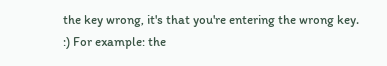the key wrong, it's that you're entering the wrong key. :) For example: the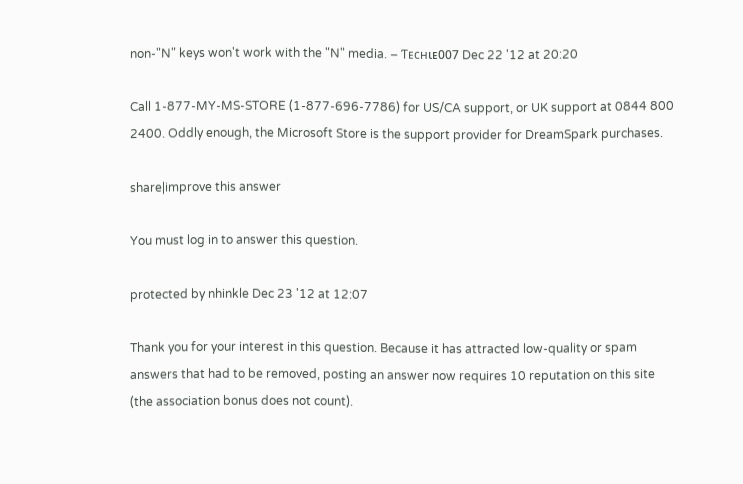non-"N" keys won't work with the "N" media. – Ƭᴇcʜιᴇ007 Dec 22 '12 at 20:20

Call 1-877-MY-MS-STORE (1-877-696-7786) for US/CA support, or UK support at 0844 800 2400. Oddly enough, the Microsoft Store is the support provider for DreamSpark purchases.

share|improve this answer

You must log in to answer this question.

protected by nhinkle Dec 23 '12 at 12:07

Thank you for your interest in this question. Because it has attracted low-quality or spam answers that had to be removed, posting an answer now requires 10 reputation on this site (the association bonus does not count).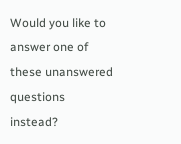Would you like to answer one of these unanswered questions instead?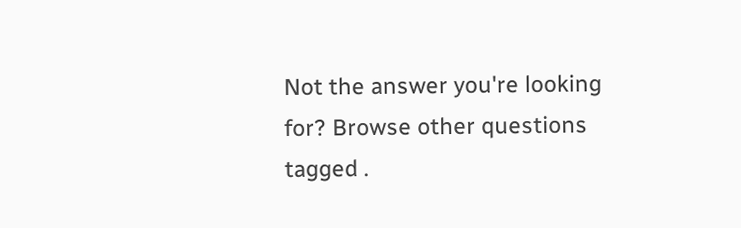Not the answer you're looking for? Browse other questions tagged .